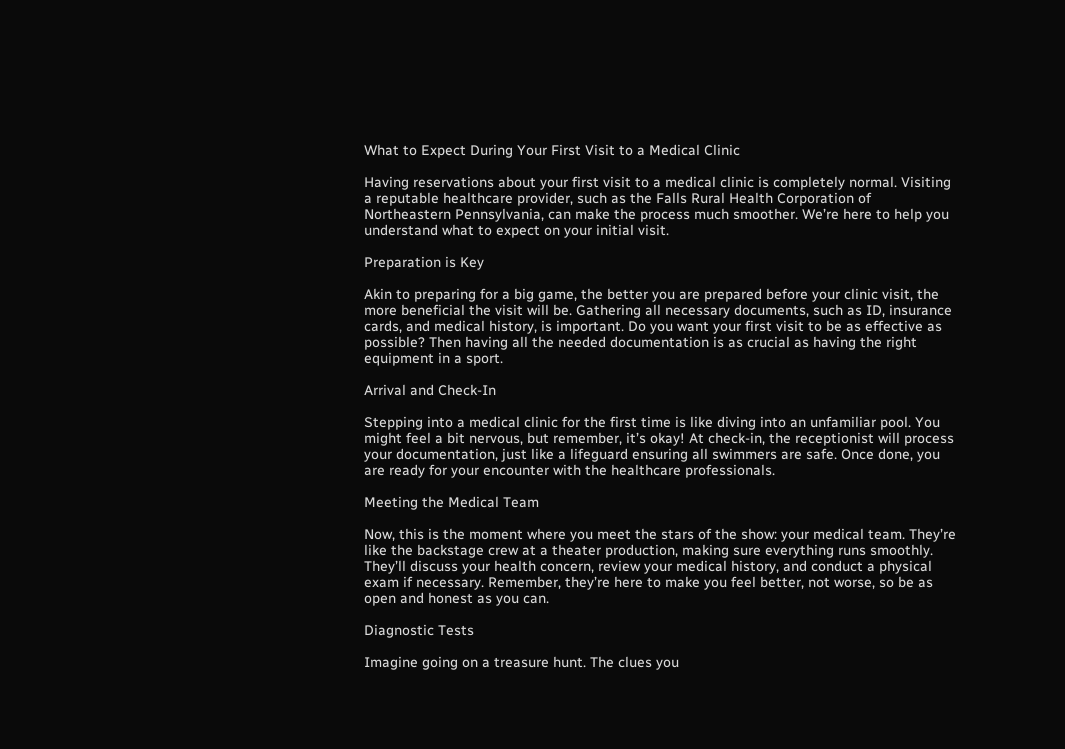What to Expect During Your First Visit to a Medical Clinic

Having reservations about your first visit to a medical clinic is completely normal. Visiting a reputable healthcare provider, such as the Falls Rural Health Corporation of Northeastern Pennsylvania, can make the process much smoother. We’re here to help you understand what to expect on your initial visit.

Preparation is Key

Akin to preparing for a big game, the better you are prepared before your clinic visit, the more beneficial the visit will be. Gathering all necessary documents, such as ID, insurance cards, and medical history, is important. Do you want your first visit to be as effective as possible? Then having all the needed documentation is as crucial as having the right equipment in a sport.

Arrival and Check-In

Stepping into a medical clinic for the first time is like diving into an unfamiliar pool. You might feel a bit nervous, but remember, it’s okay! At check-in, the receptionist will process your documentation, just like a lifeguard ensuring all swimmers are safe. Once done, you are ready for your encounter with the healthcare professionals.

Meeting the Medical Team

Now, this is the moment where you meet the stars of the show: your medical team. They’re like the backstage crew at a theater production, making sure everything runs smoothly. They’ll discuss your health concern, review your medical history, and conduct a physical exam if necessary. Remember, they’re here to make you feel better, not worse, so be as open and honest as you can.

Diagnostic Tests

Imagine going on a treasure hunt. The clues you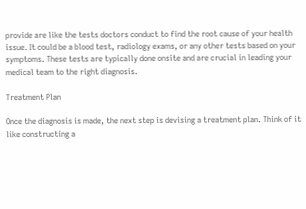provide are like the tests doctors conduct to find the root cause of your health issue. It could be a blood test, radiology exams, or any other tests based on your symptoms. These tests are typically done onsite and are crucial in leading your medical team to the right diagnosis.

Treatment Plan

Once the diagnosis is made, the next step is devising a treatment plan. Think of it like constructing a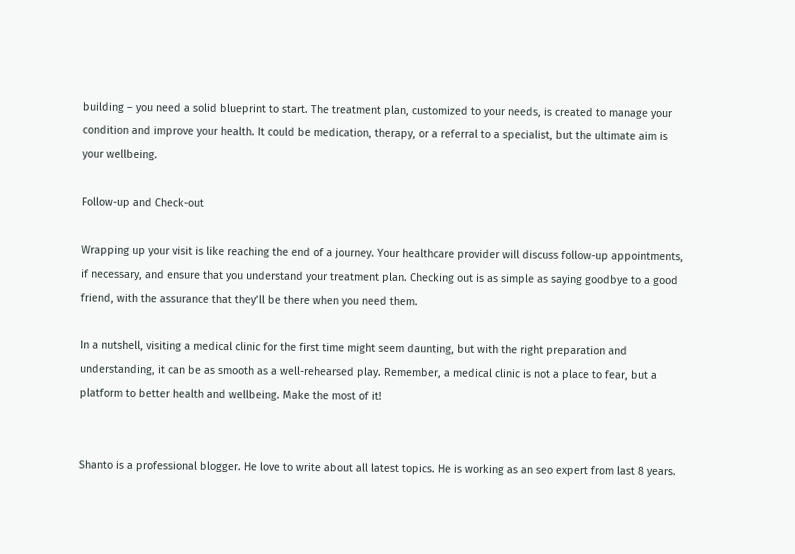building – you need a solid blueprint to start. The treatment plan, customized to your needs, is created to manage your condition and improve your health. It could be medication, therapy, or a referral to a specialist, but the ultimate aim is your wellbeing.

Follow-up and Check-out

Wrapping up your visit is like reaching the end of a journey. Your healthcare provider will discuss follow-up appointments, if necessary, and ensure that you understand your treatment plan. Checking out is as simple as saying goodbye to a good friend, with the assurance that they’ll be there when you need them.

In a nutshell, visiting a medical clinic for the first time might seem daunting, but with the right preparation and understanding, it can be as smooth as a well-rehearsed play. Remember, a medical clinic is not a place to fear, but a platform to better health and wellbeing. Make the most of it!


Shanto is a professional blogger. He love to write about all latest topics. He is working as an seo expert from last 8 years.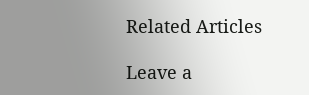Related Articles

Leave a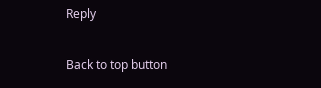Reply

Back to top button